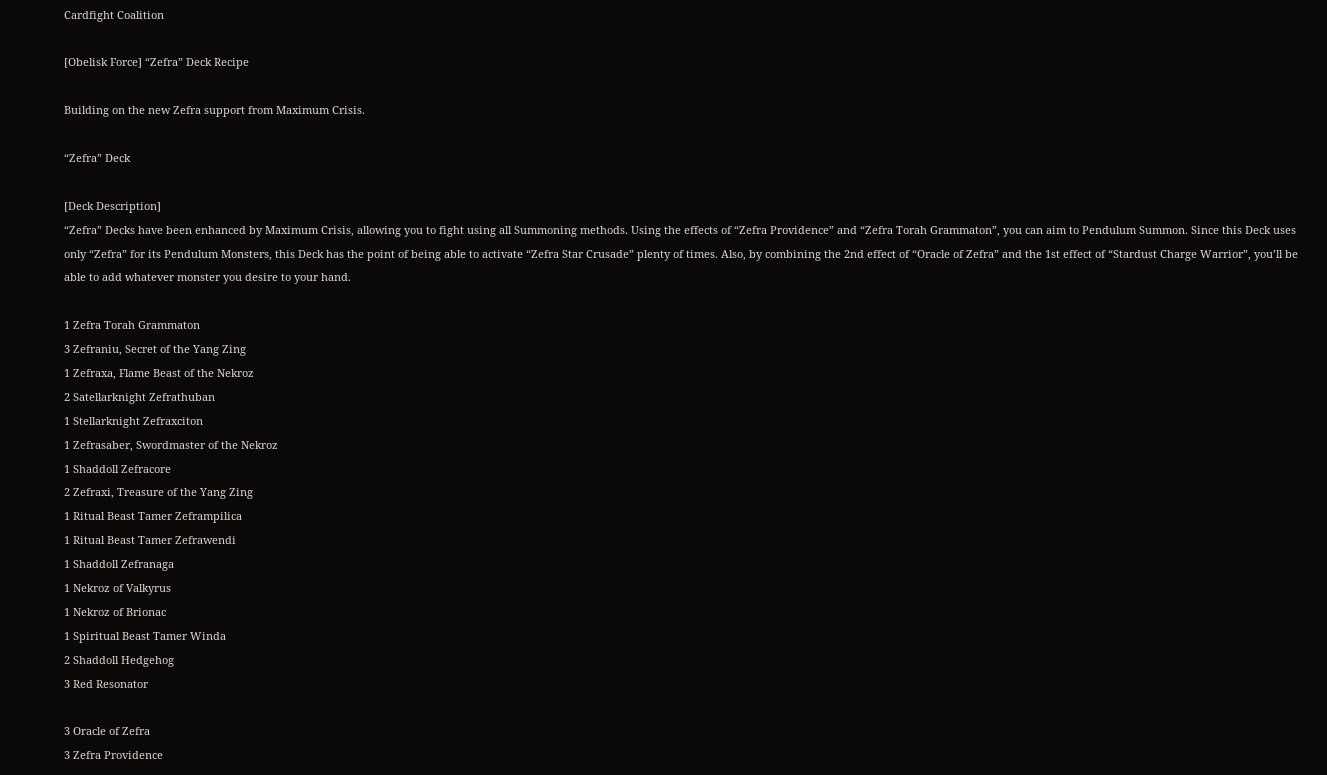Cardfight Coalition

[Obelisk Force] “Zefra” Deck Recipe

Building on the new Zefra support from Maximum Crisis.

“Zefra” Deck

[Deck Description]
“Zefra” Decks have been enhanced by Maximum Crisis, allowing you to fight using all Summoning methods. Using the effects of “Zefra Providence” and “Zefra Torah Grammaton”, you can aim to Pendulum Summon. Since this Deck uses only “Zefra” for its Pendulum Monsters, this Deck has the point of being able to activate “Zefra Star Crusade” plenty of times. Also, by combining the 2nd effect of “Oracle of Zefra” and the 1st effect of “Stardust Charge Warrior”, you’ll be able to add whatever monster you desire to your hand.

1 Zefra Torah Grammaton
3 Zefraniu, Secret of the Yang Zing
1 Zefraxa, Flame Beast of the Nekroz
2 Satellarknight Zefrathuban
1 Stellarknight Zefraxciton
1 Zefrasaber, Swordmaster of the Nekroz
1 Shaddoll Zefracore
2 Zefraxi, Treasure of the Yang Zing
1 Ritual Beast Tamer Zeframpilica
1 Ritual Beast Tamer Zefrawendi
1 Shaddoll Zefranaga
1 Nekroz of Valkyrus
1 Nekroz of Brionac
1 Spiritual Beast Tamer Winda
2 Shaddoll Hedgehog
3 Red Resonator

3 Oracle of Zefra
3 Zefra Providence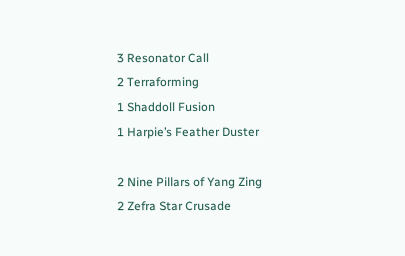3 Resonator Call
2 Terraforming
1 Shaddoll Fusion
1 Harpie’s Feather Duster

2 Nine Pillars of Yang Zing
2 Zefra Star Crusade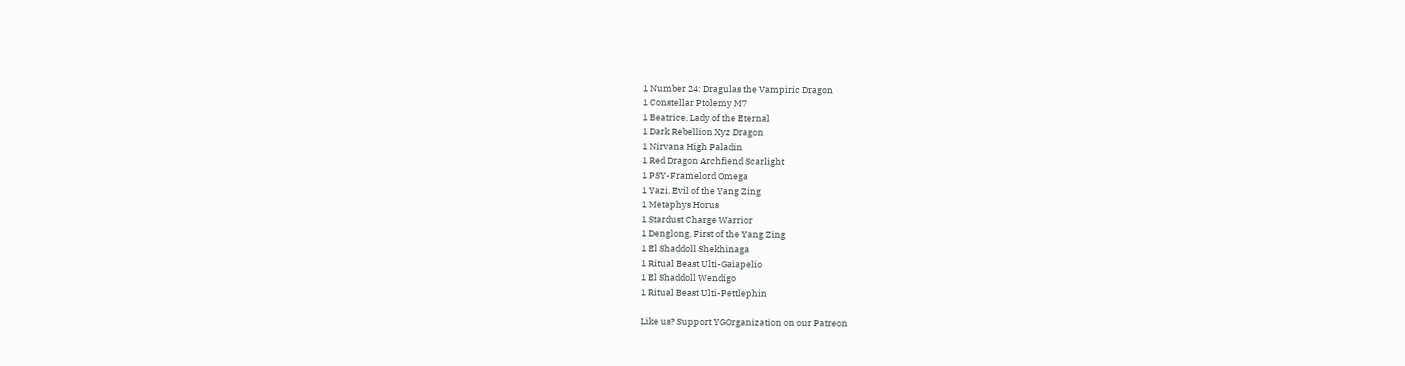1 Number 24: Dragulas the Vampiric Dragon
1 Constellar Ptolemy M7
1 Beatrice, Lady of the Eternal
1 Dark Rebellion Xyz Dragon
1 Nirvana High Paladin
1 Red Dragon Archfiend Scarlight
1 PSY-Framelord Omega
1 Yazi, Evil of the Yang Zing
1 Metaphys Horus
1 Stardust Charge Warrior
1 Denglong, First of the Yang Zing
1 El Shaddoll Shekhinaga
1 Ritual Beast Ulti-Gaiapelio
1 El Shaddoll Wendigo
1 Ritual Beast Ulti-Pettlephin

Like us? Support YGOrganization on our Patreon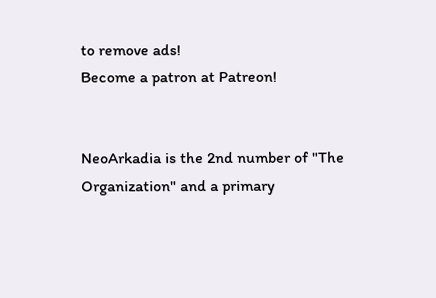to remove ads!
Become a patron at Patreon!


NeoArkadia is the 2nd number of "The Organization" and a primary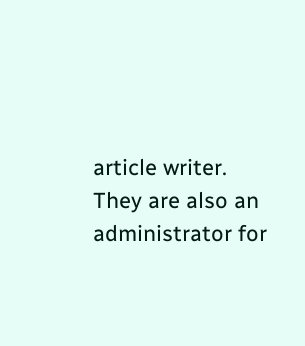article writer. They are also an administrator for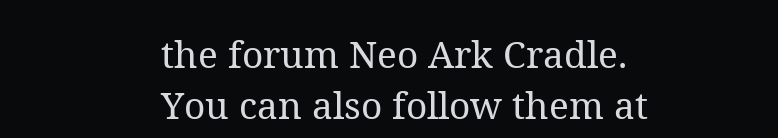the forum Neo Ark Cradle. You can also follow them at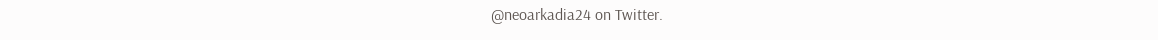@neoarkadia24 on Twitter.